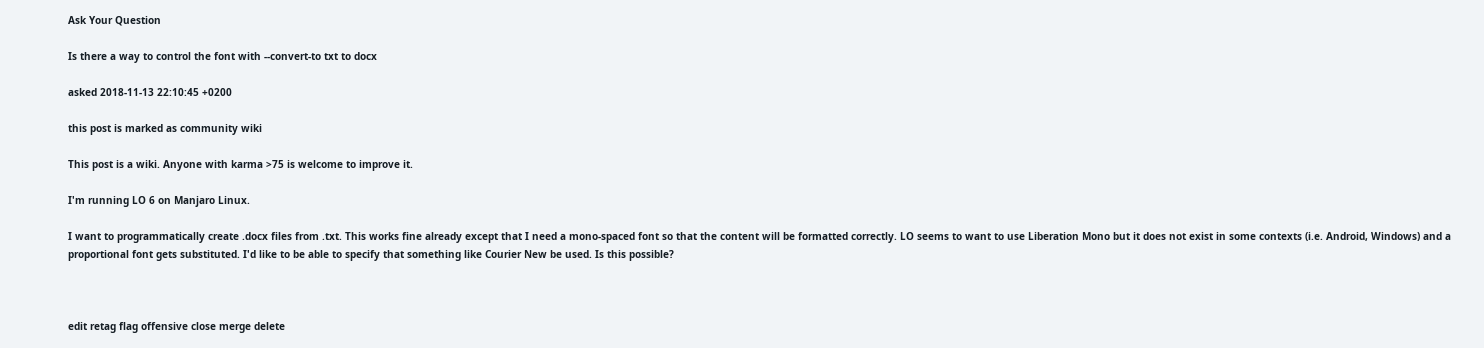Ask Your Question

Is there a way to control the font with --convert-to txt to docx

asked 2018-11-13 22:10:45 +0200

this post is marked as community wiki

This post is a wiki. Anyone with karma >75 is welcome to improve it.

I'm running LO 6 on Manjaro Linux.

I want to programmatically create .docx files from .txt. This works fine already except that I need a mono-spaced font so that the content will be formatted correctly. LO seems to want to use Liberation Mono but it does not exist in some contexts (i.e. Android, Windows) and a proportional font gets substituted. I'd like to be able to specify that something like Courier New be used. Is this possible?



edit retag flag offensive close merge delete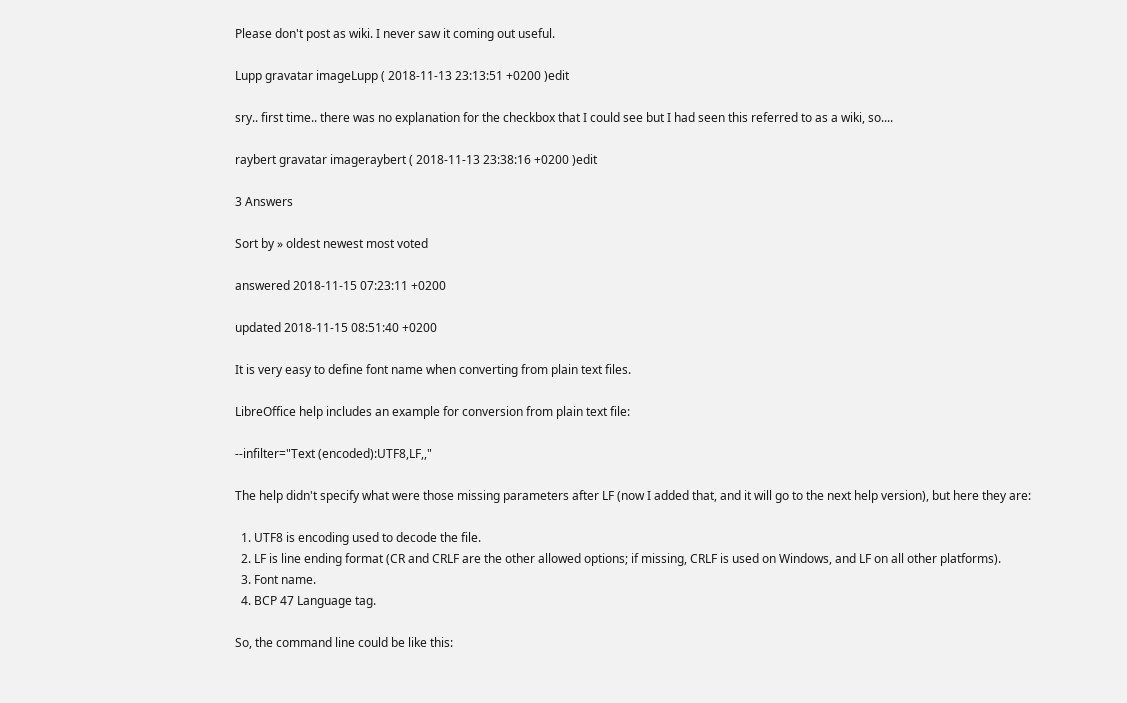Please don't post as wiki. I never saw it coming out useful.

Lupp gravatar imageLupp ( 2018-11-13 23:13:51 +0200 )edit

sry.. first time.. there was no explanation for the checkbox that I could see but I had seen this referred to as a wiki, so....

raybert gravatar imageraybert ( 2018-11-13 23:38:16 +0200 )edit

3 Answers

Sort by » oldest newest most voted

answered 2018-11-15 07:23:11 +0200

updated 2018-11-15 08:51:40 +0200

It is very easy to define font name when converting from plain text files.

LibreOffice help includes an example for conversion from plain text file:

--infilter="Text (encoded):UTF8,LF,,"

The help didn't specify what were those missing parameters after LF (now I added that, and it will go to the next help version), but here they are:

  1. UTF8 is encoding used to decode the file.
  2. LF is line ending format (CR and CRLF are the other allowed options; if missing, CRLF is used on Windows, and LF on all other platforms).
  3. Font name.
  4. BCP 47 Language tag.

So, the command line could be like this: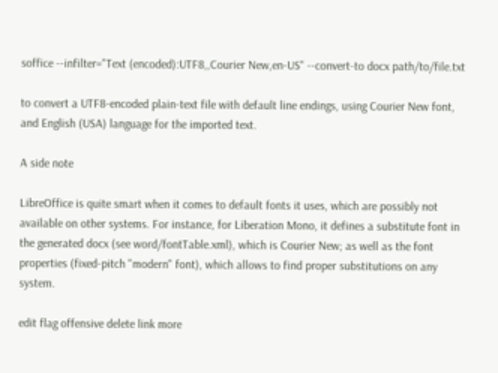soffice --infilter="Text (encoded):UTF8,,Courier New,en-US" --convert-to docx path/to/file.txt

to convert a UTF8-encoded plain-text file with default line endings, using Courier New font, and English (USA) language for the imported text.

A side note

LibreOffice is quite smart when it comes to default fonts it uses, which are possibly not available on other systems. For instance, for Liberation Mono, it defines a substitute font in the generated docx (see word/fontTable.xml), which is Courier New; as well as the font properties (fixed-pitch "modern" font), which allows to find proper substitutions on any system.

edit flag offensive delete link more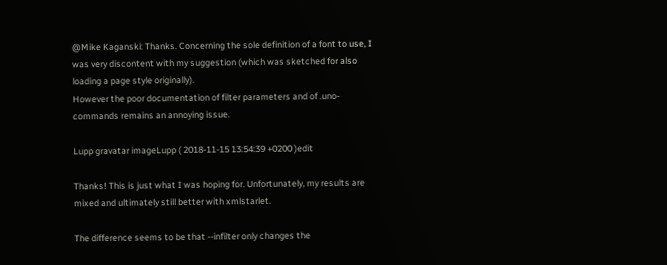@Mike Kaganski: Thanks. Concerning the sole definition of a font to use, I was very discontent with my suggestion (which was sketched for also loading a page style originally).
However the poor documentation of filter parameters and of .uno-commands remains an annoying issue.

Lupp gravatar imageLupp ( 2018-11-15 13:54:39 +0200 )edit

Thanks! This is just what I was hoping for. Unfortunately, my results are mixed and ultimately still better with xmlstarlet.

The difference seems to be that --infilter only changes the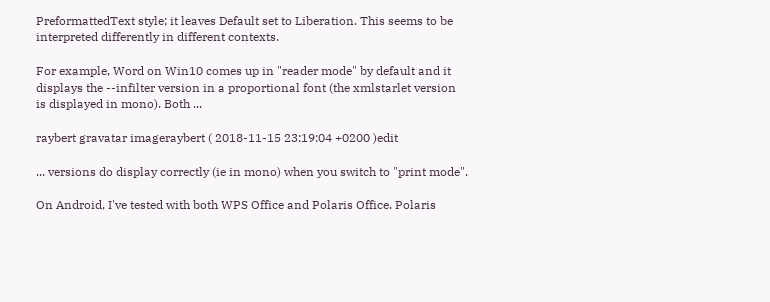PreformattedText style; it leaves Default set to Liberation. This seems to be interpreted differently in different contexts.

For example, Word on Win10 comes up in "reader mode" by default and it displays the --infilter version in a proportional font (the xmlstarlet version is displayed in mono). Both ...

raybert gravatar imageraybert ( 2018-11-15 23:19:04 +0200 )edit

... versions do display correctly (ie in mono) when you switch to "print mode".

On Android, I've tested with both WPS Office and Polaris Office. Polaris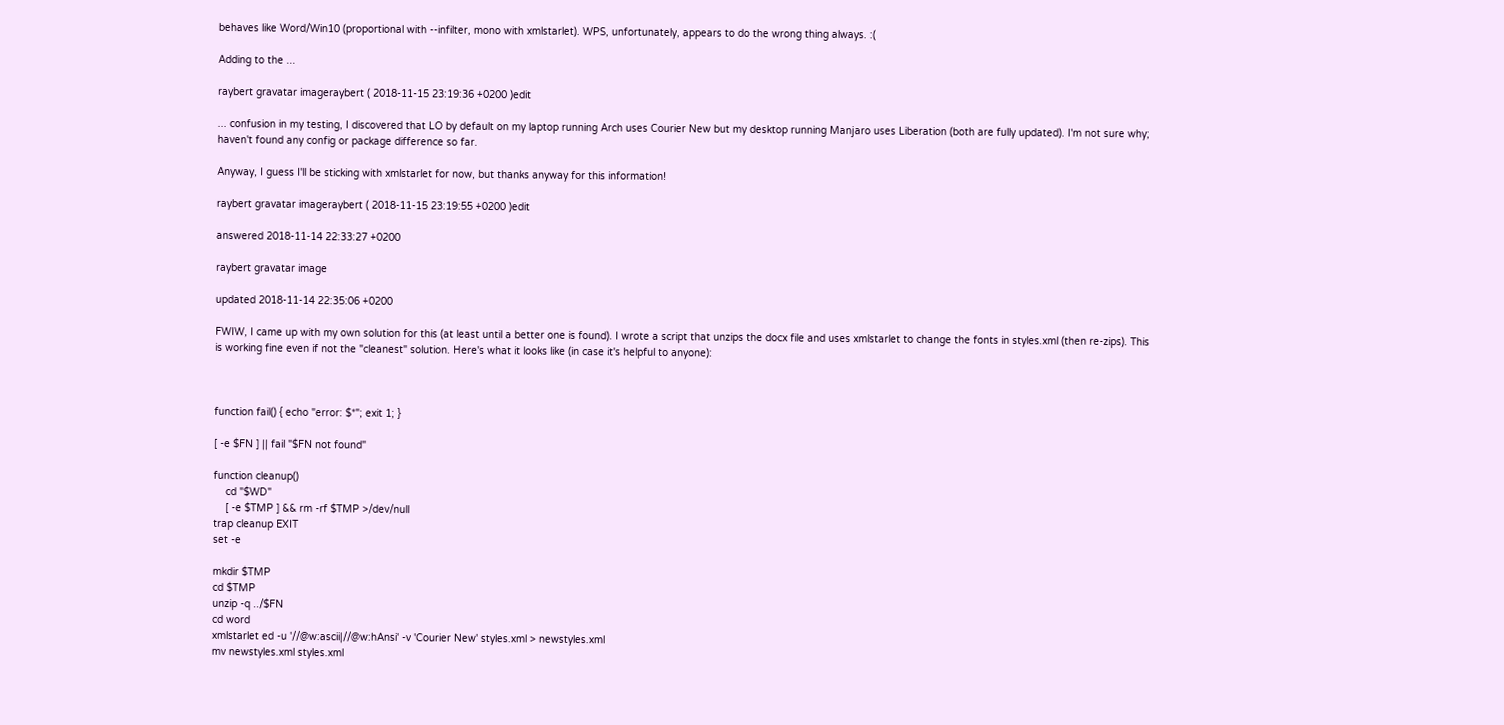behaves like Word/Win10 (proportional with --infilter, mono with xmlstarlet). WPS, unfortunately, appears to do the wrong thing always. :(

Adding to the ...

raybert gravatar imageraybert ( 2018-11-15 23:19:36 +0200 )edit

... confusion in my testing, I discovered that LO by default on my laptop running Arch uses Courier New but my desktop running Manjaro uses Liberation (both are fully updated). I'm not sure why; haven't found any config or package difference so far.

Anyway, I guess I'll be sticking with xmlstarlet for now, but thanks anyway for this information!

raybert gravatar imageraybert ( 2018-11-15 23:19:55 +0200 )edit

answered 2018-11-14 22:33:27 +0200

raybert gravatar image

updated 2018-11-14 22:35:06 +0200

FWIW, I came up with my own solution for this (at least until a better one is found). I wrote a script that unzips the docx file and uses xmlstarlet to change the fonts in styles.xml (then re-zips). This is working fine even if not the "cleanest" solution. Here's what it looks like (in case it's helpful to anyone):



function fail() { echo "error: $*"; exit 1; }

[ -e $FN ] || fail "$FN not found"

function cleanup()
    cd "$WD"
    [ -e $TMP ] && rm -rf $TMP >/dev/null
trap cleanup EXIT
set -e

mkdir $TMP
cd $TMP
unzip -q ../$FN
cd word
xmlstarlet ed -u '//@w:ascii|//@w:hAnsi' -v 'Courier New' styles.xml > newstyles.xml
mv newstyles.xml styles.xml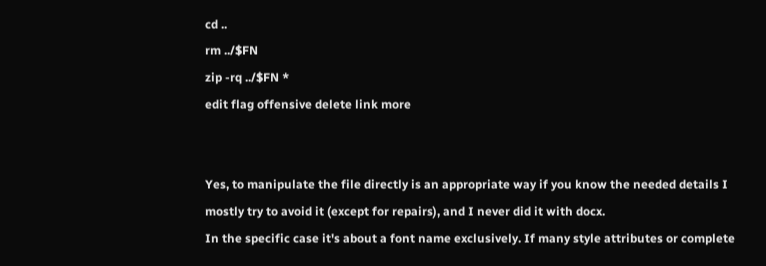cd ..
rm ../$FN
zip -rq ../$FN *
edit flag offensive delete link more


Yes, to manipulate the file directly is an appropriate way if you know the needed details I mostly try to avoid it (except for repairs), and I never did it with docx.
In the specific case it's about a font name exclusively. If many style attributes or complete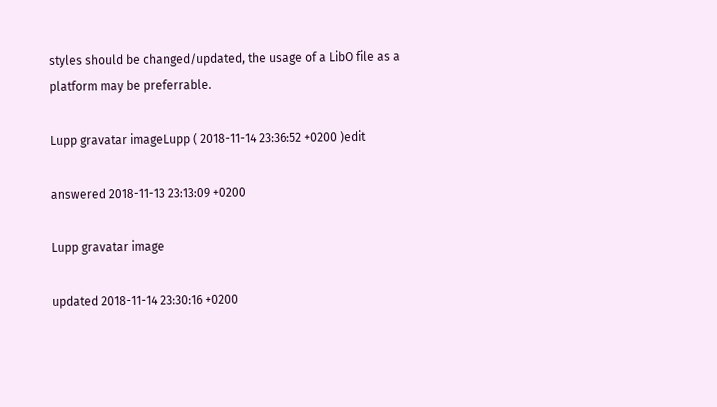styles should be changed/updated, the usage of a LibO file as a platform may be preferrable.

Lupp gravatar imageLupp ( 2018-11-14 23:36:52 +0200 )edit

answered 2018-11-13 23:13:09 +0200

Lupp gravatar image

updated 2018-11-14 23:30:16 +0200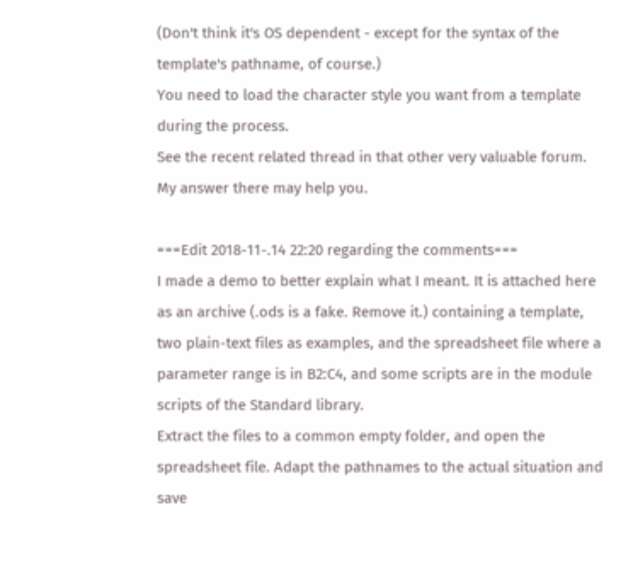(Don't think it's OS dependent - except for the syntax of the template's pathname, of course.)
You need to load the character style you want from a template during the process.
See the recent related thread in that other very valuable forum. My answer there may help you.

===Edit 2018-11-.14 22:20 regarding the comments===
I made a demo to better explain what I meant. It is attached here as an archive (.ods is a fake. Remove it.) containing a template, two plain-text files as examples, and the spreadsheet file where a parameter range is in B2:C4, and some scripts are in the module scripts of the Standard library.
Extract the files to a common empty folder, and open the spreadsheet file. Adapt the pathnames to the actual situation and save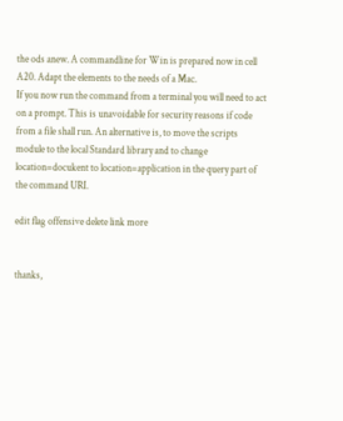the ods anew. A commandline for Win is prepared now in cell A20. Adapt the elements to the needs of a Mac.
If you now run the command from a terminal you will need to act on a prompt. This is unavoidable for security reasons if code from a file shall run. An alternative is, to move the scripts module to the local Standard library and to change location=docukent to location=application in the query part of the command URI.

edit flag offensive delete link more


thanks,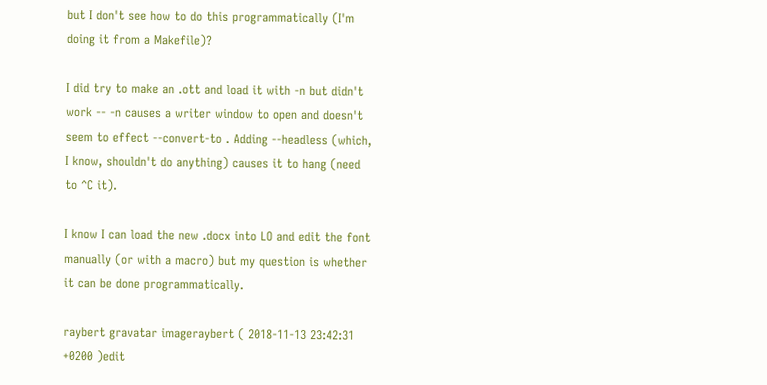but I don't see how to do this programmatically (I'm doing it from a Makefile)?

I did try to make an .ott and load it with -n but didn't work -- -n causes a writer window to open and doesn't seem to effect --convert-to . Adding --headless (which, I know, shouldn't do anything) causes it to hang (need to ^C it).

I know I can load the new .docx into LO and edit the font manually (or with a macro) but my question is whether it can be done programmatically.

raybert gravatar imageraybert ( 2018-11-13 23:42:31 +0200 )edit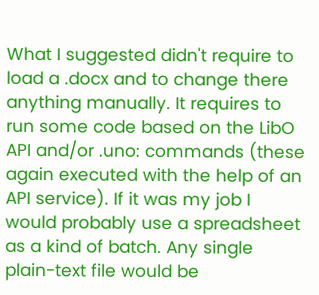What I suggested didn't require to load a .docx and to change there anything manually. It requires to run some code based on the LibO API and/or .uno: commands (these again executed with the help of an API service). If it was my job I would probably use a spreadsheet as a kind of batch. Any single plain-text file would be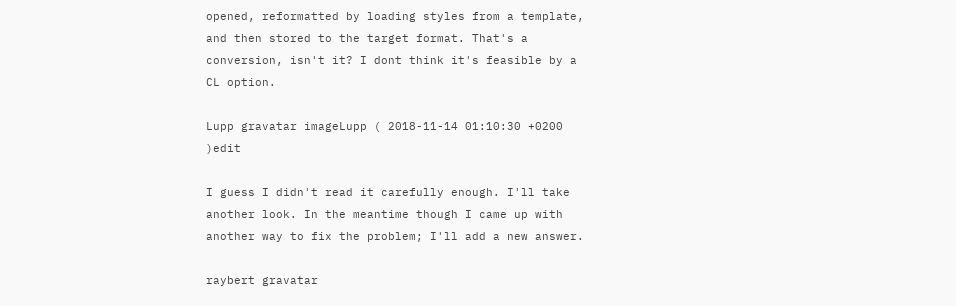opened, reformatted by loading styles from a template, and then stored to the target format. That's a conversion, isn't it? I dont think it's feasible by a CL option.

Lupp gravatar imageLupp ( 2018-11-14 01:10:30 +0200 )edit

I guess I didn't read it carefully enough. I'll take another look. In the meantime though I came up with another way to fix the problem; I'll add a new answer.

raybert gravatar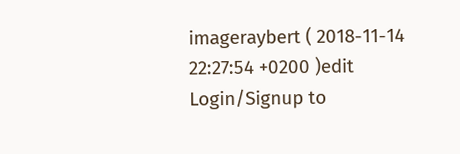imageraybert ( 2018-11-14 22:27:54 +0200 )edit
Login/Signup to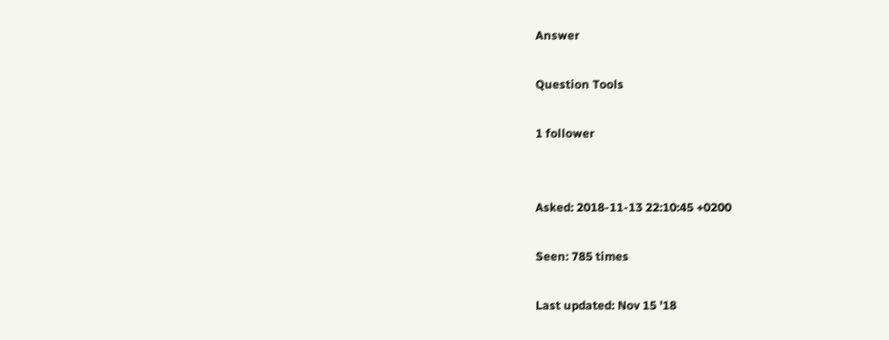Answer

Question Tools

1 follower


Asked: 2018-11-13 22:10:45 +0200

Seen: 785 times

Last updated: Nov 15 '18